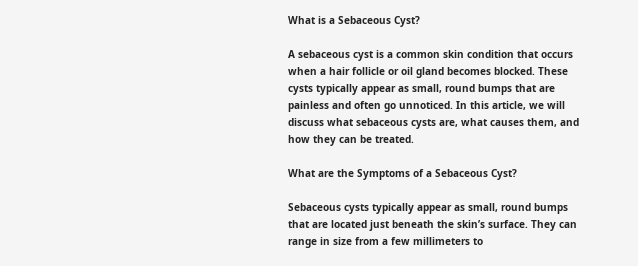What is a Sebaceous Cyst?

A sebaceous cyst is a common skin condition that occurs when a hair follicle or oil gland becomes blocked. These cysts typically appear as small, round bumps that are painless and often go unnoticed. In this article, we will discuss what sebaceous cysts are, what causes them, and how they can be treated.

What are the Symptoms of a Sebaceous Cyst?

Sebaceous cysts typically appear as small, round bumps that are located just beneath the skin’s surface. They can range in size from a few millimeters to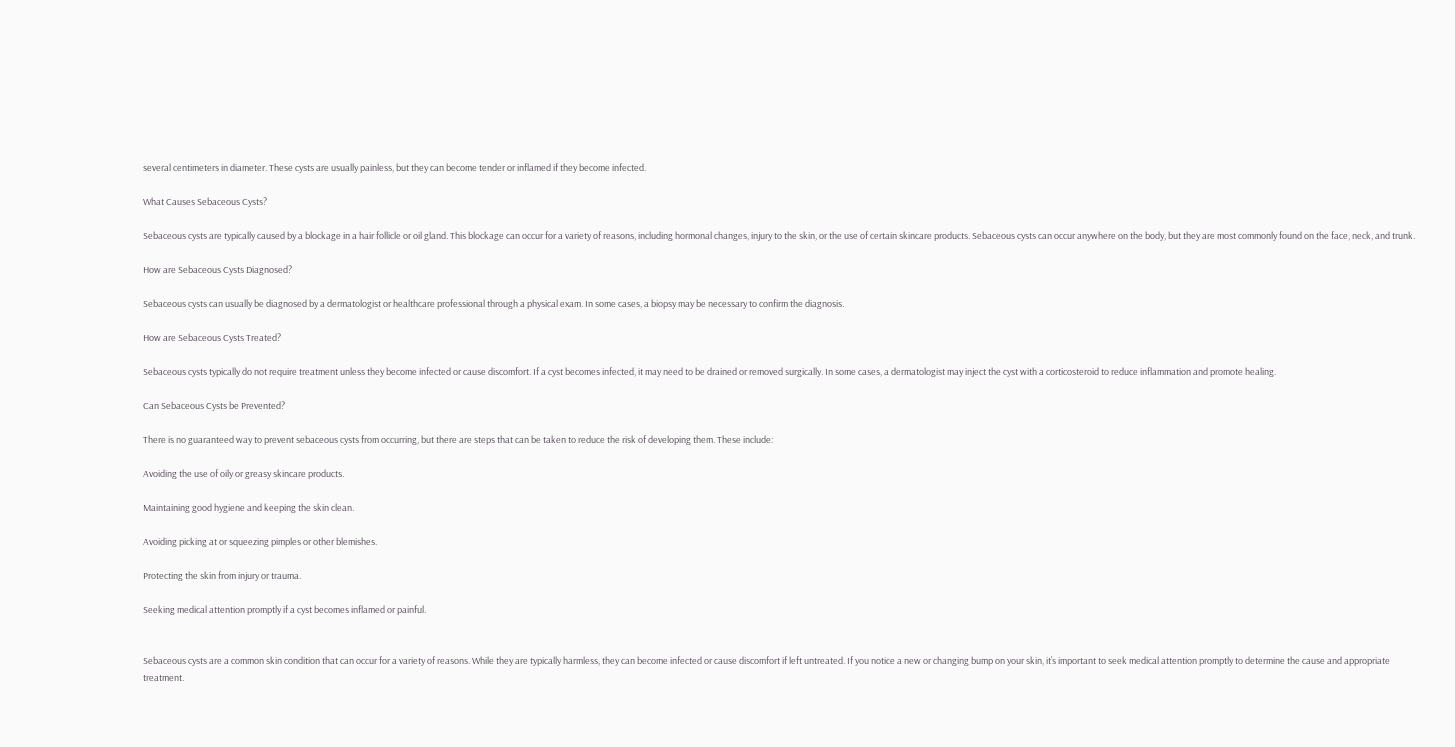several centimeters in diameter. These cysts are usually painless, but they can become tender or inflamed if they become infected.

What Causes Sebaceous Cysts?

Sebaceous cysts are typically caused by a blockage in a hair follicle or oil gland. This blockage can occur for a variety of reasons, including hormonal changes, injury to the skin, or the use of certain skincare products. Sebaceous cysts can occur anywhere on the body, but they are most commonly found on the face, neck, and trunk.

How are Sebaceous Cysts Diagnosed?

Sebaceous cysts can usually be diagnosed by a dermatologist or healthcare professional through a physical exam. In some cases, a biopsy may be necessary to confirm the diagnosis.

How are Sebaceous Cysts Treated?

Sebaceous cysts typically do not require treatment unless they become infected or cause discomfort. If a cyst becomes infected, it may need to be drained or removed surgically. In some cases, a dermatologist may inject the cyst with a corticosteroid to reduce inflammation and promote healing.

Can Sebaceous Cysts be Prevented?

There is no guaranteed way to prevent sebaceous cysts from occurring, but there are steps that can be taken to reduce the risk of developing them. These include:

Avoiding the use of oily or greasy skincare products.

Maintaining good hygiene and keeping the skin clean.

Avoiding picking at or squeezing pimples or other blemishes.

Protecting the skin from injury or trauma.

Seeking medical attention promptly if a cyst becomes inflamed or painful.


Sebaceous cysts are a common skin condition that can occur for a variety of reasons. While they are typically harmless, they can become infected or cause discomfort if left untreated. If you notice a new or changing bump on your skin, it’s important to seek medical attention promptly to determine the cause and appropriate treatment.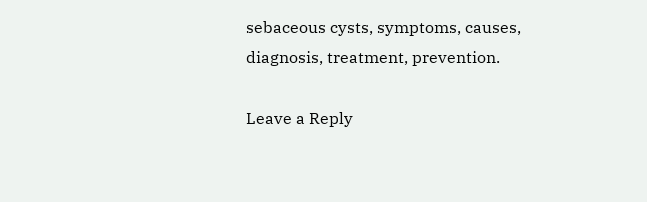sebaceous cysts, symptoms, causes, diagnosis, treatment, prevention.

Leave a Reply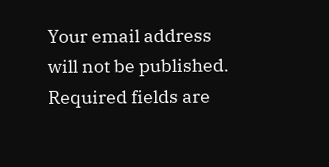Your email address will not be published. Required fields are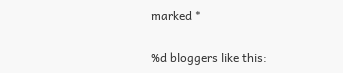marked *

%d bloggers like this: